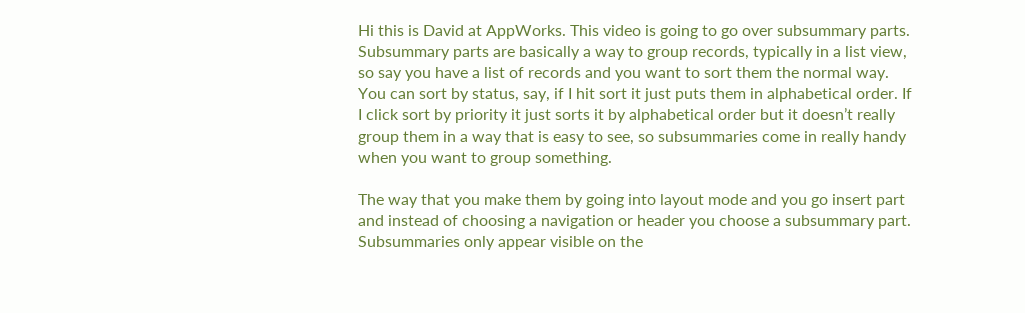Hi this is David at AppWorks. This video is going to go over subsummary parts. Subsummary parts are basically a way to group records, typically in a list view, so say you have a list of records and you want to sort them the normal way. You can sort by status, say, if I hit sort it just puts them in alphabetical order. If I click sort by priority it just sorts it by alphabetical order but it doesn’t really group them in a way that is easy to see, so subsummaries come in really handy when you want to group something.

The way that you make them by going into layout mode and you go insert part and instead of choosing a navigation or header you choose a subsummary part. Subsummaries only appear visible on the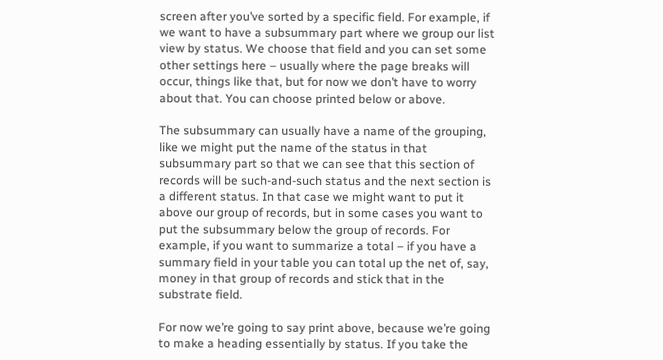screen after you’ve sorted by a specific field. For example, if we want to have a subsummary part where we group our list view by status. We choose that field and you can set some other settings here – usually where the page breaks will occur, things like that, but for now we don’t have to worry about that. You can choose printed below or above.

The subsummary can usually have a name of the grouping, like we might put the name of the status in that subsummary part so that we can see that this section of records will be such-and-such status and the next section is a different status. In that case we might want to put it above our group of records, but in some cases you want to put the subsummary below the group of records. For example, if you want to summarize a total – if you have a summary field in your table you can total up the net of, say, money in that group of records and stick that in the substrate field.

For now we’re going to say print above, because we’re going to make a heading essentially by status. If you take the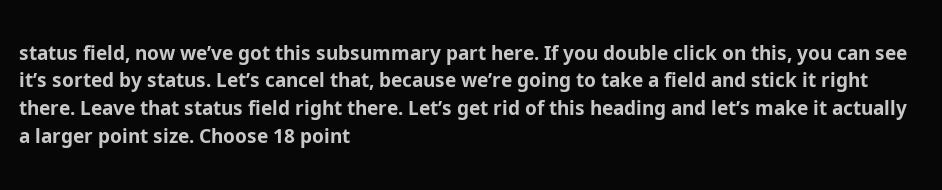status field, now we’ve got this subsummary part here. If you double click on this, you can see it’s sorted by status. Let’s cancel that, because we’re going to take a field and stick it right there. Leave that status field right there. Let’s get rid of this heading and let’s make it actually a larger point size. Choose 18 point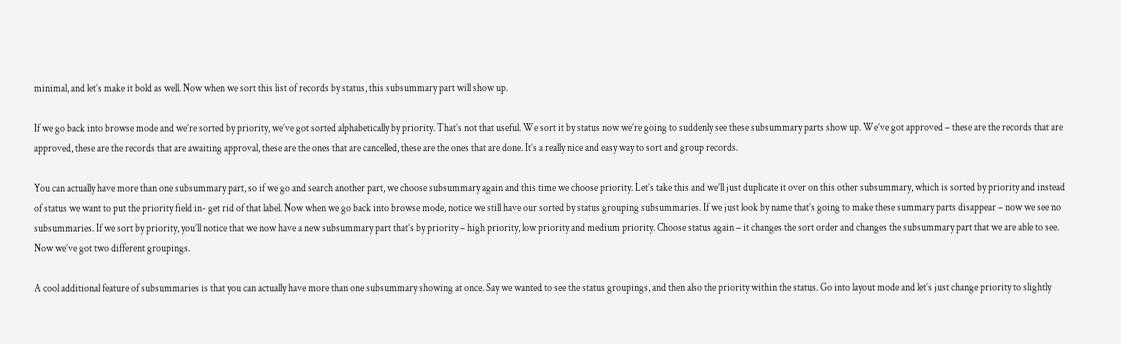minimal, and let’s make it bold as well. Now when we sort this list of records by status, this subsummary part will show up.

If we go back into browse mode and we’re sorted by priority, we’ve got sorted alphabetically by priority. That’s not that useful. We sort it by status now we’re going to suddenly see these subsummary parts show up. We’ve got approved – these are the records that are approved, these are the records that are awaiting approval, these are the ones that are cancelled, these are the ones that are done. It’s a really nice and easy way to sort and group records.

You can actually have more than one subsummary part, so if we go and search another part, we choose subsummary again and this time we choose priority. Let’s take this and we’ll just duplicate it over on this other subsummary, which is sorted by priority and instead of status we want to put the priority field in- get rid of that label. Now when we go back into browse mode, notice we still have our sorted by status grouping subsummaries. If we just look by name that’s going to make these summary parts disappear – now we see no subsummaries. If we sort by priority, you’ll notice that we now have a new subsummary part that’s by priority – high priority, low priority and medium priority. Choose status again – it changes the sort order and changes the subsummary part that we are able to see. Now we’ve got two different groupings.

A cool additional feature of subsummaries is that you can actually have more than one subsummary showing at once. Say we wanted to see the status groupings, and then also the priority within the status. Go into layout mode and let’s just change priority to slightly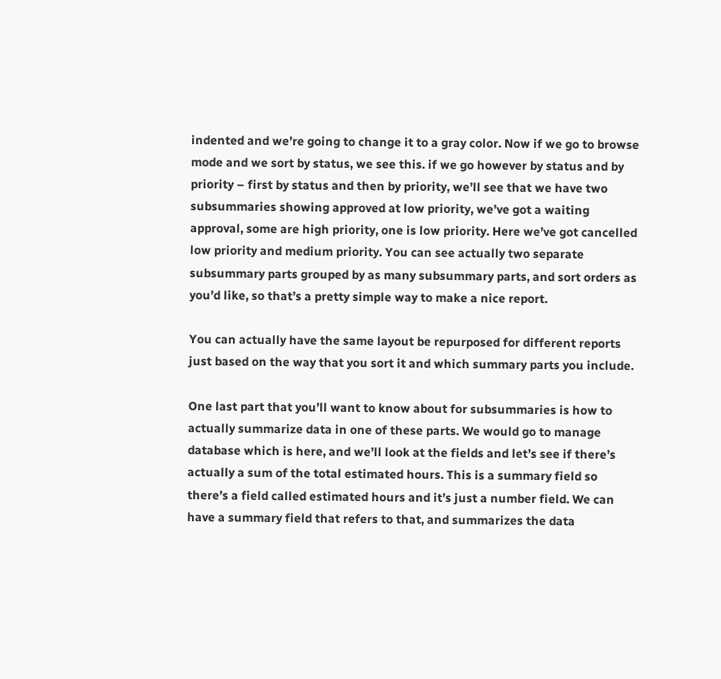indented and we’re going to change it to a gray color. Now if we go to browse mode and we sort by status, we see this. if we go however by status and by priority – first by status and then by priority, we’ll see that we have two subsummaries showing approved at low priority, we’ve got a waiting approval, some are high priority, one is low priority. Here we’ve got cancelled low priority and medium priority. You can see actually two separate subsummary parts grouped by as many subsummary parts, and sort orders as you’d like, so that’s a pretty simple way to make a nice report.

You can actually have the same layout be repurposed for different reports just based on the way that you sort it and which summary parts you include.

One last part that you’ll want to know about for subsummaries is how to actually summarize data in one of these parts. We would go to manage database which is here, and we’ll look at the fields and let’s see if there’s actually a sum of the total estimated hours. This is a summary field so there’s a field called estimated hours and it’s just a number field. We can have a summary field that refers to that, and summarizes the data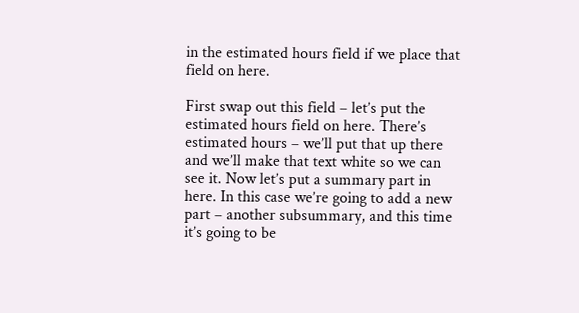in the estimated hours field if we place that field on here.

First swap out this field – let’s put the estimated hours field on here. There’s estimated hours – we’ll put that up there and we’ll make that text white so we can see it. Now let’s put a summary part in here. In this case we’re going to add a new part – another subsummary, and this time it’s going to be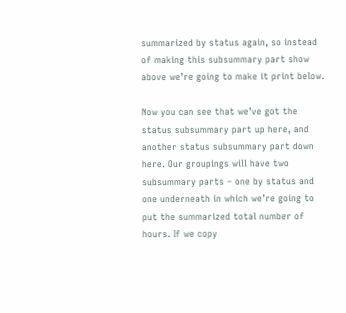summarized by status again, so instead of making this subsummary part show above we’re going to make it print below.

Now you can see that we’ve got the status subsummary part up here, and another status subsummary part down here. Our groupings will have two subsummary parts – one by status and one underneath in which we’re going to put the summarized total number of hours. If we copy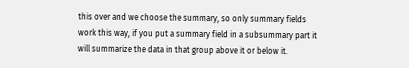this over and we choose the summary, so only summary fields work this way, if you put a summary field in a subsummary part it will summarize the data in that group above it or below it.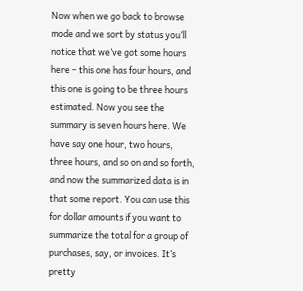Now when we go back to browse mode and we sort by status you’ll notice that we’ve got some hours here – this one has four hours, and this one is going to be three hours estimated. Now you see the summary is seven hours here. We have say one hour, two hours, three hours, and so on and so forth, and now the summarized data is in that some report. You can use this for dollar amounts if you want to summarize the total for a group of purchases, say, or invoices. It’s pretty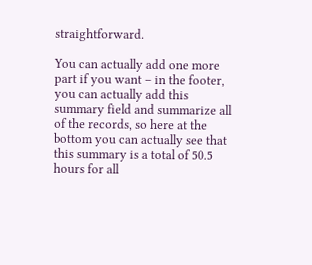straightforward.

You can actually add one more part if you want – in the footer, you can actually add this summary field and summarize all of the records, so here at the bottom you can actually see that this summary is a total of 50.5 hours for all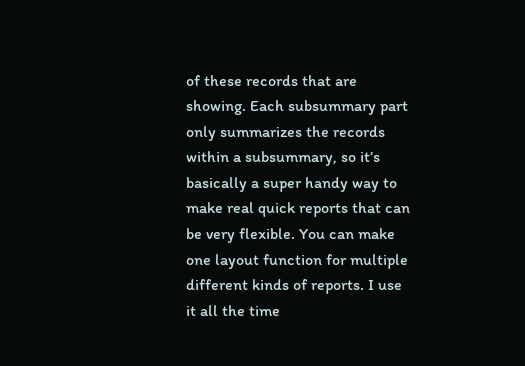of these records that are showing. Each subsummary part only summarizes the records within a subsummary, so it’s basically a super handy way to make real quick reports that can be very flexible. You can make one layout function for multiple different kinds of reports. I use it all the time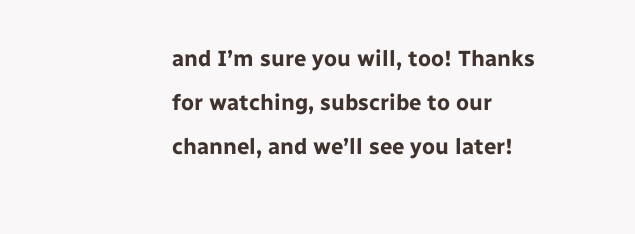and I’m sure you will, too! Thanks for watching, subscribe to our channel, and we’ll see you later!